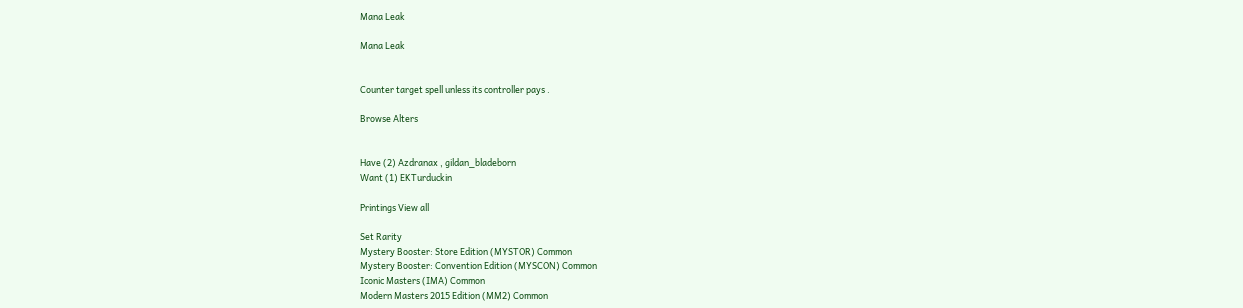Mana Leak

Mana Leak


Counter target spell unless its controller pays .

Browse Alters


Have (2) Azdranax , gildan_bladeborn
Want (1) EKTurduckin

Printings View all

Set Rarity
Mystery Booster: Store Edition (MYSTOR) Common
Mystery Booster: Convention Edition (MYSCON) Common
Iconic Masters (IMA) Common
Modern Masters 2015 Edition (MM2) Common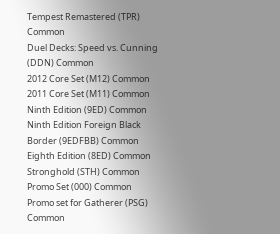Tempest Remastered (TPR) Common
Duel Decks: Speed vs. Cunning (DDN) Common
2012 Core Set (M12) Common
2011 Core Set (M11) Common
Ninth Edition (9ED) Common
Ninth Edition Foreign Black Border (9EDFBB) Common
Eighth Edition (8ED) Common
Stronghold (STH) Common
Promo Set (000) Common
Promo set for Gatherer (PSG) Common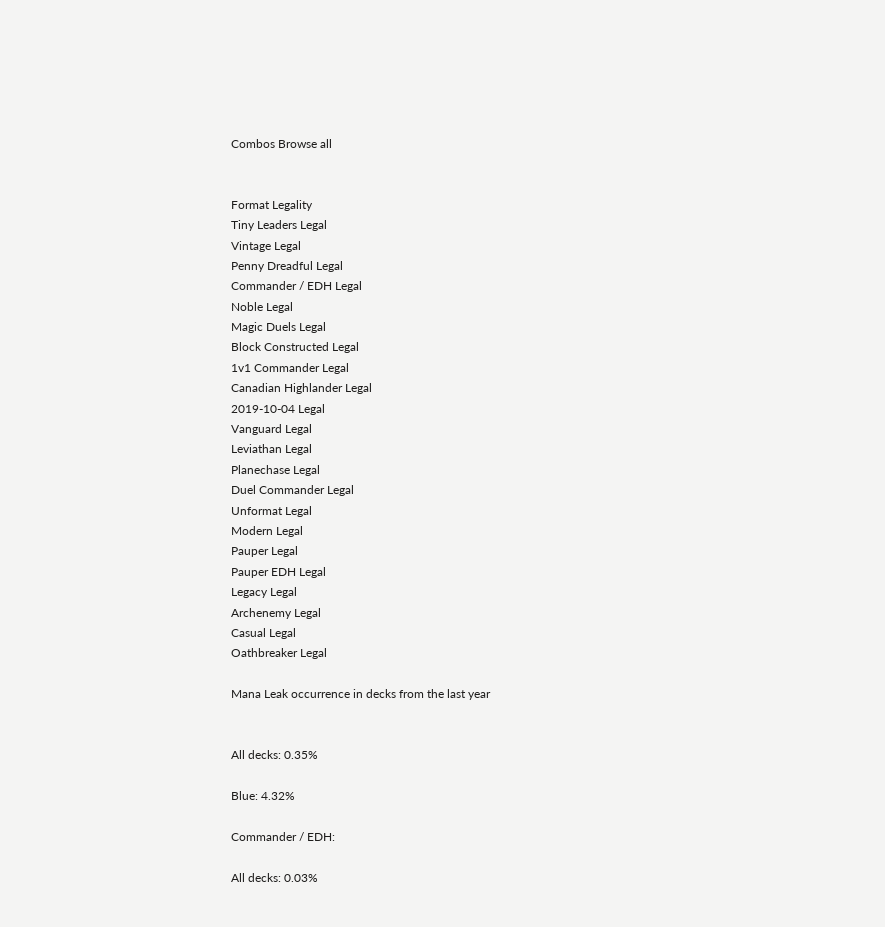Combos Browse all


Format Legality
Tiny Leaders Legal
Vintage Legal
Penny Dreadful Legal
Commander / EDH Legal
Noble Legal
Magic Duels Legal
Block Constructed Legal
1v1 Commander Legal
Canadian Highlander Legal
2019-10-04 Legal
Vanguard Legal
Leviathan Legal
Planechase Legal
Duel Commander Legal
Unformat Legal
Modern Legal
Pauper Legal
Pauper EDH Legal
Legacy Legal
Archenemy Legal
Casual Legal
Oathbreaker Legal

Mana Leak occurrence in decks from the last year


All decks: 0.35%

Blue: 4.32%

Commander / EDH:

All decks: 0.03%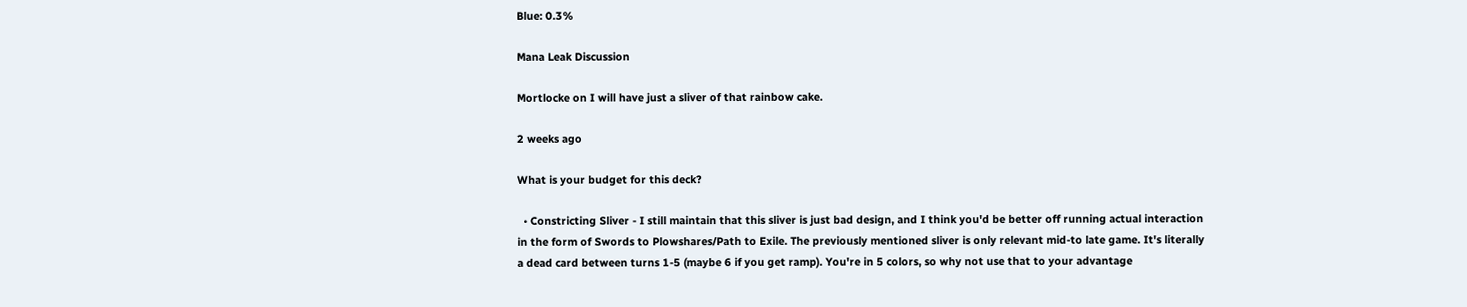Blue: 0.3%

Mana Leak Discussion

Mortlocke on I will have just a sliver of that rainbow cake.

2 weeks ago

What is your budget for this deck?

  • Constricting Sliver - I still maintain that this sliver is just bad design, and I think you'd be better off running actual interaction in the form of Swords to Plowshares/Path to Exile. The previously mentioned sliver is only relevant mid-to late game. It's literally a dead card between turns 1-5 (maybe 6 if you get ramp). You're in 5 colors, so why not use that to your advantage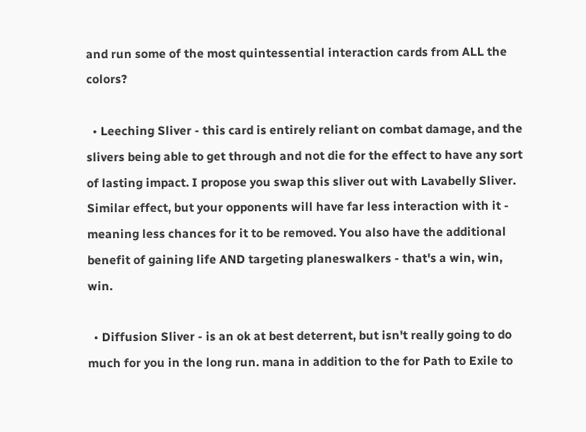and run some of the most quintessential interaction cards from ALL the colors?

  • Leeching Sliver - this card is entirely reliant on combat damage, and the slivers being able to get through and not die for the effect to have any sort of lasting impact. I propose you swap this sliver out with Lavabelly Sliver. Similar effect, but your opponents will have far less interaction with it - meaning less chances for it to be removed. You also have the additional benefit of gaining life AND targeting planeswalkers - that's a win, win, win.

  • Diffusion Sliver - is an ok at best deterrent, but isn't really going to do much for you in the long run. mana in addition to the for Path to Exile to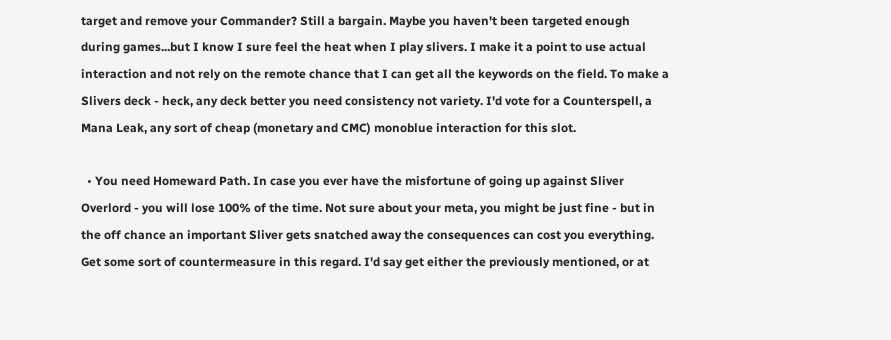target and remove your Commander? Still a bargain. Maybe you haven't been targeted enough during games...but I know I sure feel the heat when I play slivers. I make it a point to use actual interaction and not rely on the remote chance that I can get all the keywords on the field. To make a Slivers deck - heck, any deck better you need consistency not variety. I'd vote for a Counterspell, a Mana Leak, any sort of cheap (monetary and CMC) monoblue interaction for this slot.

  • You need Homeward Path. In case you ever have the misfortune of going up against Sliver Overlord - you will lose 100% of the time. Not sure about your meta, you might be just fine - but in the off chance an important Sliver gets snatched away the consequences can cost you everything. Get some sort of countermeasure in this regard. I'd say get either the previously mentioned, or at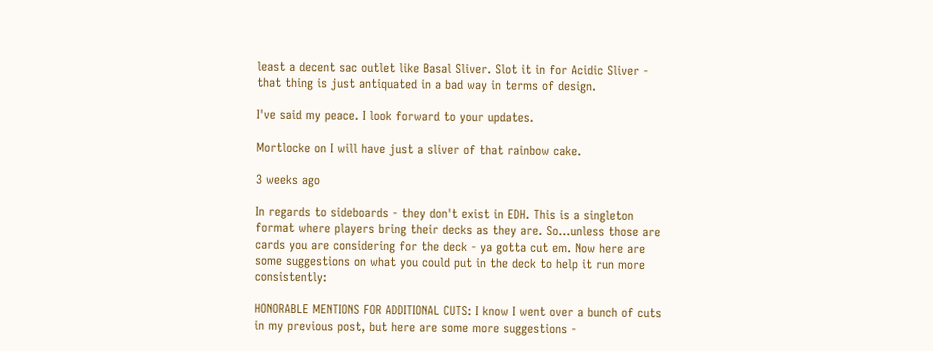least a decent sac outlet like Basal Sliver. Slot it in for Acidic Sliver - that thing is just antiquated in a bad way in terms of design.

I've said my peace. I look forward to your updates.

Mortlocke on I will have just a sliver of that rainbow cake.

3 weeks ago

In regards to sideboards - they don't exist in EDH. This is a singleton format where players bring their decks as they are. So...unless those are cards you are considering for the deck - ya gotta cut em. Now here are some suggestions on what you could put in the deck to help it run more consistently:

HONORABLE MENTIONS FOR ADDITIONAL CUTS: I know I went over a bunch of cuts in my previous post, but here are some more suggestions -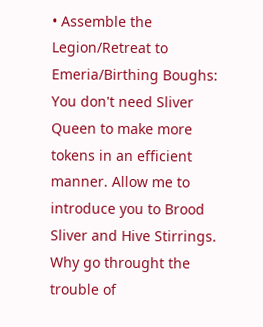• Assemble the Legion/Retreat to Emeria/Birthing Boughs: You don't need Sliver Queen to make more tokens in an efficient manner. Allow me to introduce you to Brood Sliver and Hive Stirrings. Why go throught the trouble of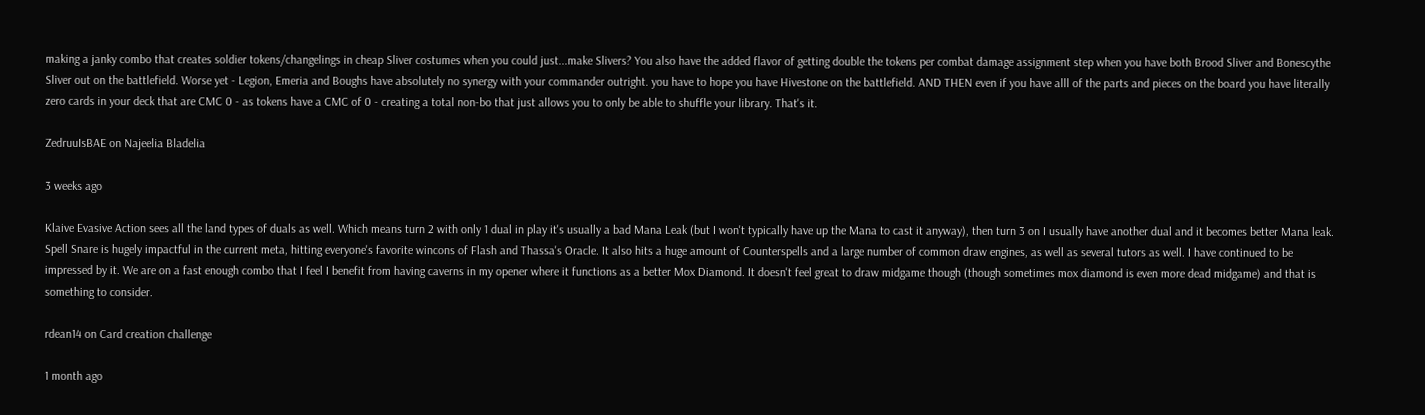making a janky combo that creates soldier tokens/changelings in cheap Sliver costumes when you could just...make Slivers? You also have the added flavor of getting double the tokens per combat damage assignment step when you have both Brood Sliver and Bonescythe Sliver out on the battlefield. Worse yet - Legion, Emeria and Boughs have absolutely no synergy with your commander outright. you have to hope you have Hivestone on the battlefield. AND THEN even if you have alll of the parts and pieces on the board you have literally zero cards in your deck that are CMC 0 - as tokens have a CMC of 0 - creating a total non-bo that just allows you to only be able to shuffle your library. That's it.

ZedruuIsBAE on Najeelia Bladelia

3 weeks ago

Klaive Evasive Action sees all the land types of duals as well. Which means turn 2 with only 1 dual in play it's usually a bad Mana Leak (but I won't typically have up the Mana to cast it anyway), then turn 3 on I usually have another dual and it becomes better Mana leak. Spell Snare is hugely impactful in the current meta, hitting everyone's favorite wincons of Flash and Thassa's Oracle. It also hits a huge amount of Counterspells and a large number of common draw engines, as well as several tutors as well. I have continued to be impressed by it. We are on a fast enough combo that I feel I benefit from having caverns in my opener where it functions as a better Mox Diamond. It doesn't feel great to draw midgame though (though sometimes mox diamond is even more dead midgame) and that is something to consider.

rdean14 on Card creation challenge

1 month ago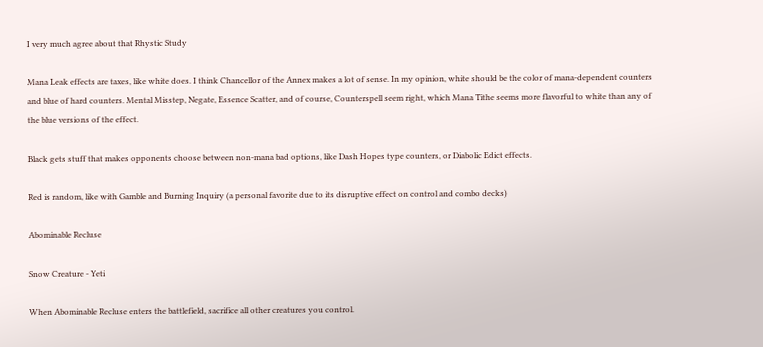I very much agree about that Rhystic Study

Mana Leak effects are taxes, like white does. I think Chancellor of the Annex makes a lot of sense. In my opinion, white should be the color of mana-dependent counters and blue of hard counters. Mental Misstep, Negate, Essence Scatter, and of course, Counterspell seem right, which Mana Tithe seems more flavorful to white than any of the blue versions of the effect.

Black gets stuff that makes opponents choose between non-mana bad options, like Dash Hopes type counters, or Diabolic Edict effects.

Red is random, like with Gamble and Burning Inquiry (a personal favorite due to its disruptive effect on control and combo decks)

Abominable Recluse

Snow Creature - Yeti

When Abominable Recluse enters the battlefield, sacrifice all other creatures you control.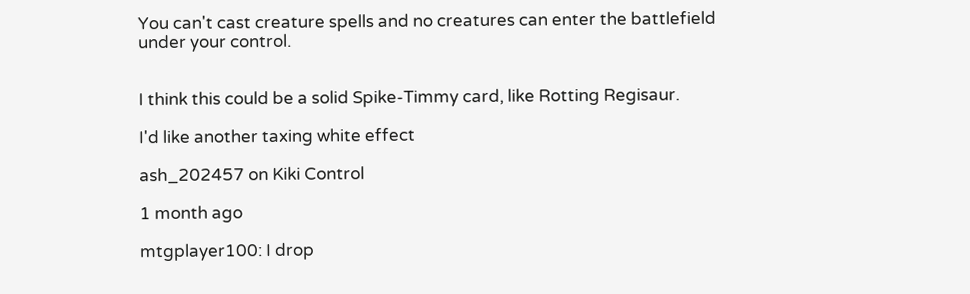You can't cast creature spells and no creatures can enter the battlefield under your control.


I think this could be a solid Spike-Timmy card, like Rotting Regisaur.

I'd like another taxing white effect

ash_202457 on Kiki Control

1 month ago

mtgplayer100: I drop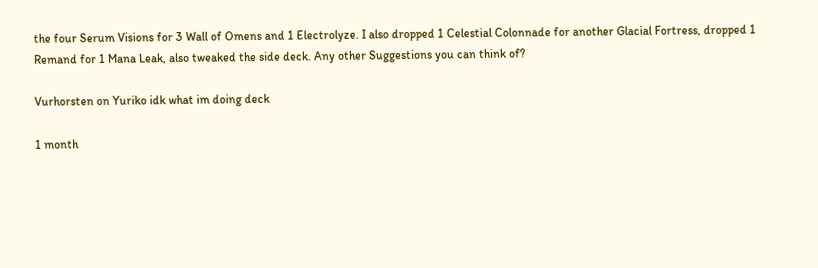the four Serum Visions for 3 Wall of Omens and 1 Electrolyze. I also dropped 1 Celestial Colonnade for another Glacial Fortress, dropped 1 Remand for 1 Mana Leak, also tweaked the side deck. Any other Suggestions you can think of?

Vurhorsten on Yuriko idk what im doing deck

1 month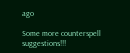ago

Some more counterspell suggestions!!!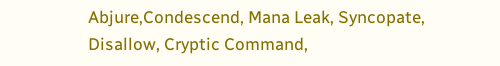Abjure,Condescend, Mana Leak, Syncopate, Disallow, Cryptic Command,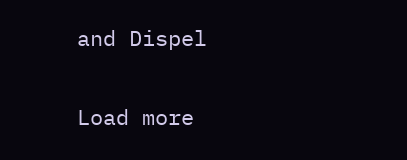and Dispel

Load more